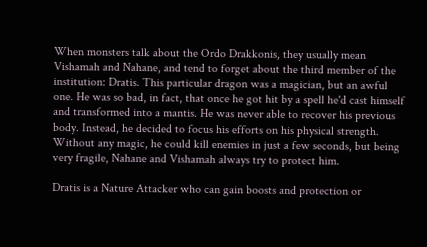When monsters talk about the Ordo Drakkonis, they usually mean Vishamah and Nahane, and tend to forget about the third member of the institution: Dratis. This particular dragon was a magician, but an awful one. He was so bad, in fact, that once he got hit by a spell he'd cast himself and transformed into a mantis. He was never able to recover his previous body. Instead, he decided to focus his efforts on his physical strength. Without any magic, he could kill enemies in just a few seconds, but being very fragile, Nahane and Vishamah always try to protect him.

Dratis is a Nature Attacker who can gain boosts and protection or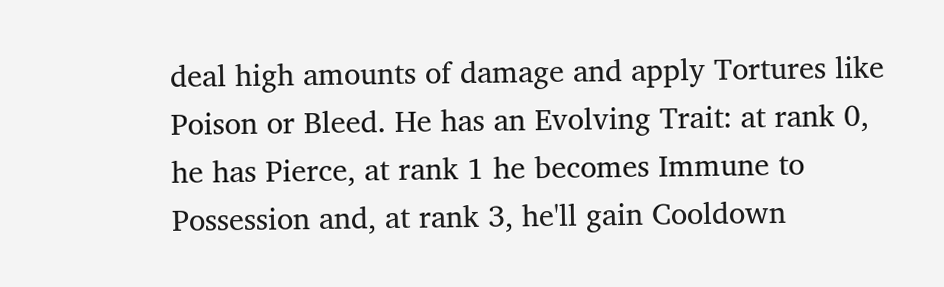deal high amounts of damage and apply Tortures like Poison or Bleed. He has an Evolving Trait: at rank 0, he has Pierce, at rank 1 he becomes Immune to Possession and, at rank 3, he'll gain Cooldown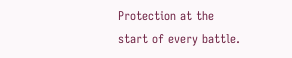Protection at the start of every battle.